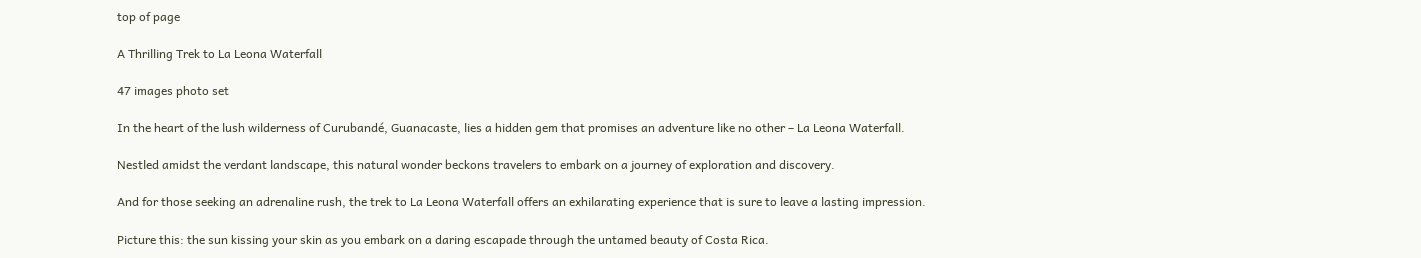top of page

A Thrilling Trek to La Leona Waterfall

47 images photo set

In the heart of the lush wilderness of Curubandé, Guanacaste, lies a hidden gem that promises an adventure like no other – La Leona Waterfall.

Nestled amidst the verdant landscape, this natural wonder beckons travelers to embark on a journey of exploration and discovery.

And for those seeking an adrenaline rush, the trek to La Leona Waterfall offers an exhilarating experience that is sure to leave a lasting impression.

Picture this: the sun kissing your skin as you embark on a daring escapade through the untamed beauty of Costa Rica.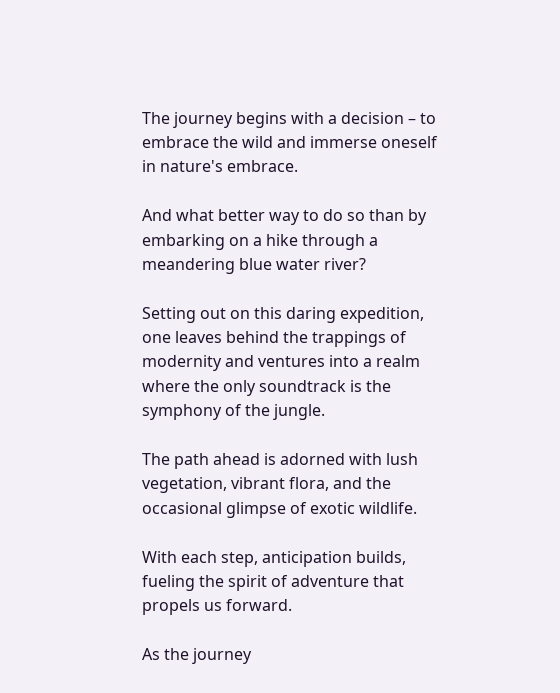The journey begins with a decision – to embrace the wild and immerse oneself in nature's embrace.

And what better way to do so than by embarking on a hike through a meandering blue water river?

Setting out on this daring expedition, one leaves behind the trappings of modernity and ventures into a realm where the only soundtrack is the symphony of the jungle.

The path ahead is adorned with lush vegetation, vibrant flora, and the occasional glimpse of exotic wildlife.

With each step, anticipation builds, fueling the spirit of adventure that propels us forward.

As the journey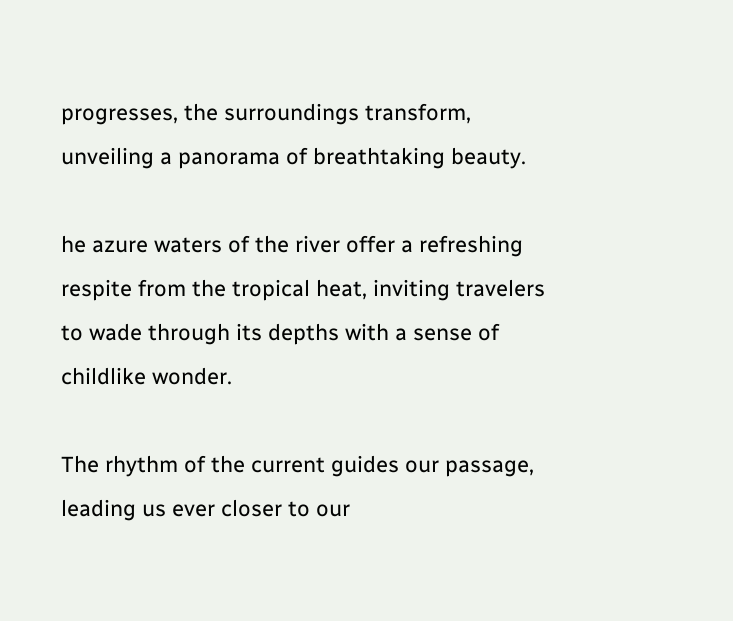progresses, the surroundings transform, unveiling a panorama of breathtaking beauty.

he azure waters of the river offer a refreshing respite from the tropical heat, inviting travelers to wade through its depths with a sense of childlike wonder.

The rhythm of the current guides our passage, leading us ever closer to our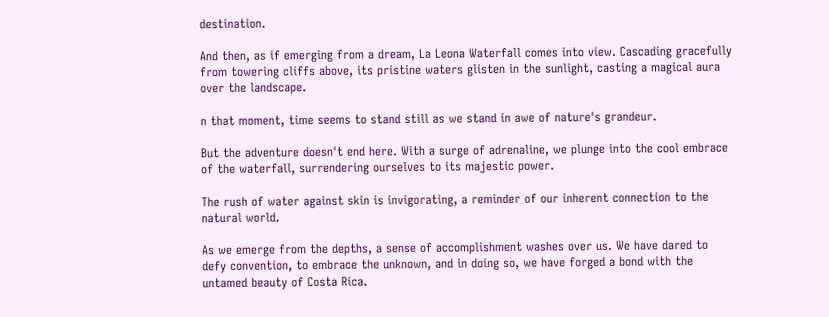destination.

And then, as if emerging from a dream, La Leona Waterfall comes into view. Cascading gracefully from towering cliffs above, its pristine waters glisten in the sunlight, casting a magical aura over the landscape.

n that moment, time seems to stand still as we stand in awe of nature's grandeur.

But the adventure doesn't end here. With a surge of adrenaline, we plunge into the cool embrace of the waterfall, surrendering ourselves to its majestic power.

The rush of water against skin is invigorating, a reminder of our inherent connection to the natural world.

As we emerge from the depths, a sense of accomplishment washes over us. We have dared to defy convention, to embrace the unknown, and in doing so, we have forged a bond with the untamed beauty of Costa Rica.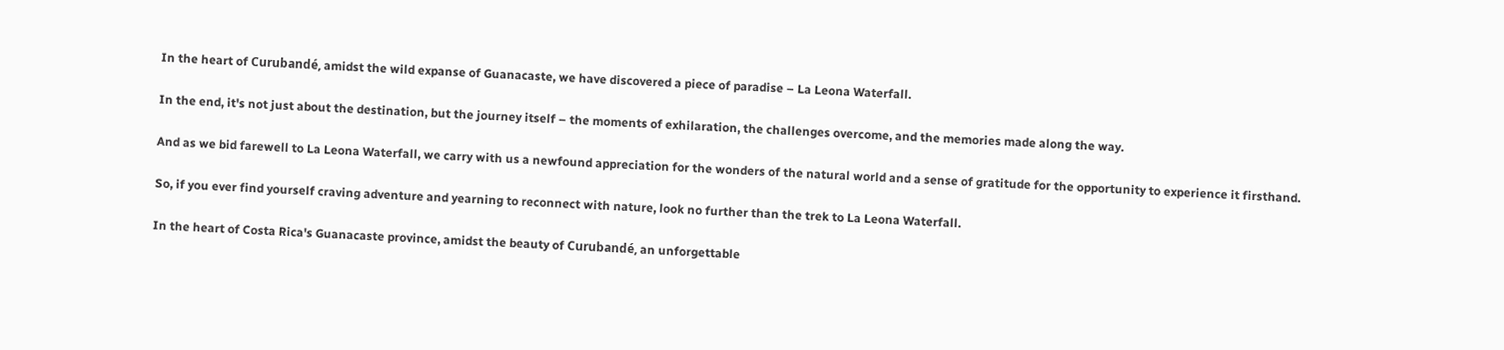In the heart of Curubandé, amidst the wild expanse of Guanacaste, we have discovered a piece of paradise – La Leona Waterfall.

In the end, it's not just about the destination, but the journey itself – the moments of exhilaration, the challenges overcome, and the memories made along the way.

And as we bid farewell to La Leona Waterfall, we carry with us a newfound appreciation for the wonders of the natural world and a sense of gratitude for the opportunity to experience it firsthand.

So, if you ever find yourself craving adventure and yearning to reconnect with nature, look no further than the trek to La Leona Waterfall.

In the heart of Costa Rica's Guanacaste province, amidst the beauty of Curubandé, an unforgettable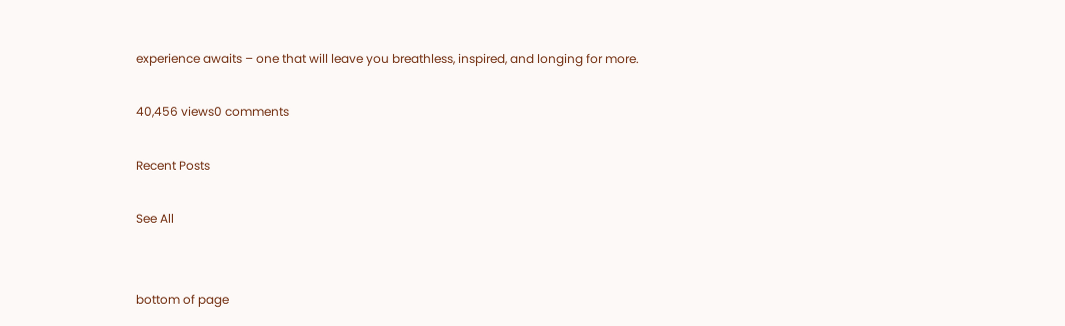experience awaits – one that will leave you breathless, inspired, and longing for more.

40,456 views0 comments

Recent Posts

See All


bottom of page